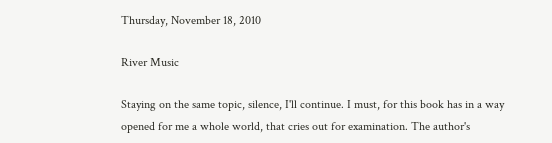Thursday, November 18, 2010

River Music

Staying on the same topic, silence, I'll continue. I must, for this book has in a way opened for me a whole world, that cries out for examination. The author's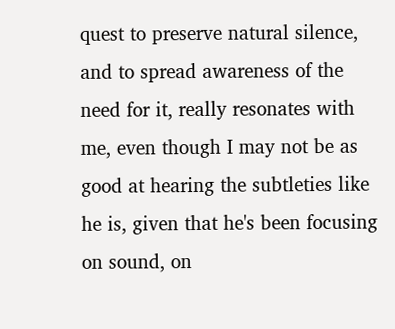quest to preserve natural silence, and to spread awareness of the need for it, really resonates with me, even though I may not be as good at hearing the subtleties like he is, given that he's been focusing on sound, on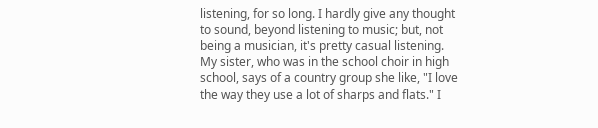listening, for so long. I hardly give any thought to sound, beyond listening to music; but, not being a musician, it's pretty casual listening. My sister, who was in the school choir in high school, says of a country group she like, "I love the way they use a lot of sharps and flats." I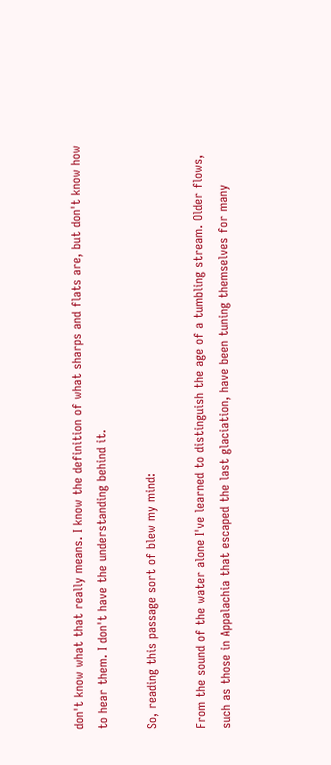don't know what that really means. I know the definition of what sharps and flats are, but don't know how to hear them. I don't have the understanding behind it.

So, reading this passage sort of blew my mind:

From the sound of the water alone I've learned to distinguish the age of a tumbling stream. Older flows, such as those in Appalachia that escaped the last glaciation, have been tuning themselves for many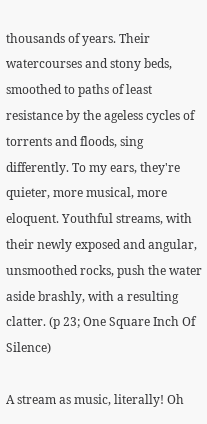thousands of years. Their watercourses and stony beds, smoothed to paths of least resistance by the ageless cycles of torrents and floods, sing differently. To my ears, they're quieter, more musical, more eloquent. Youthful streams, with their newly exposed and angular, unsmoothed rocks, push the water aside brashly, with a resulting clatter. (p 23; One Square Inch Of Silence)

A stream as music, literally! Oh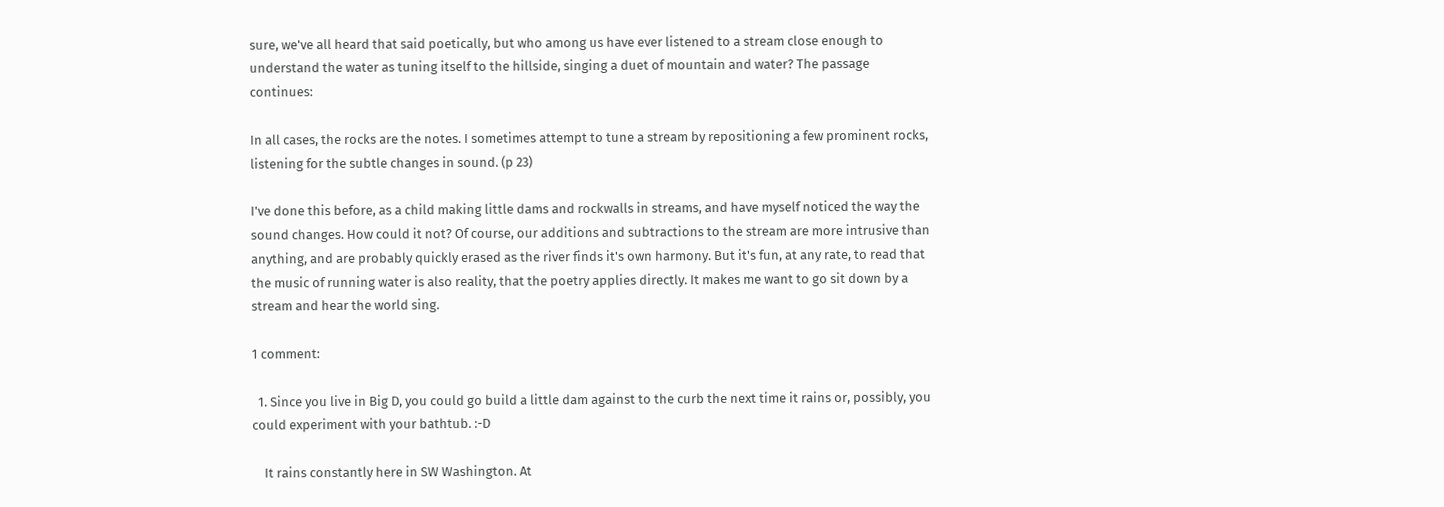sure, we've all heard that said poetically, but who among us have ever listened to a stream close enough to understand the water as tuning itself to the hillside, singing a duet of mountain and water? The passage continues:

In all cases, the rocks are the notes. I sometimes attempt to tune a stream by repositioning a few prominent rocks, listening for the subtle changes in sound. (p 23)

I've done this before, as a child making little dams and rockwalls in streams, and have myself noticed the way the sound changes. How could it not? Of course, our additions and subtractions to the stream are more intrusive than anything, and are probably quickly erased as the river finds it's own harmony. But it's fun, at any rate, to read that the music of running water is also reality, that the poetry applies directly. It makes me want to go sit down by a stream and hear the world sing.

1 comment:

  1. Since you live in Big D, you could go build a little dam against to the curb the next time it rains or, possibly, you could experiment with your bathtub. :-D

    It rains constantly here in SW Washington. At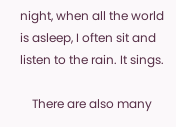night, when all the world is asleep, I often sit and listen to the rain. It sings.

    There are also many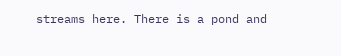streams here. There is a pond and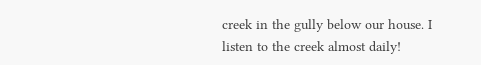creek in the gully below our house. I listen to the creek almost daily!